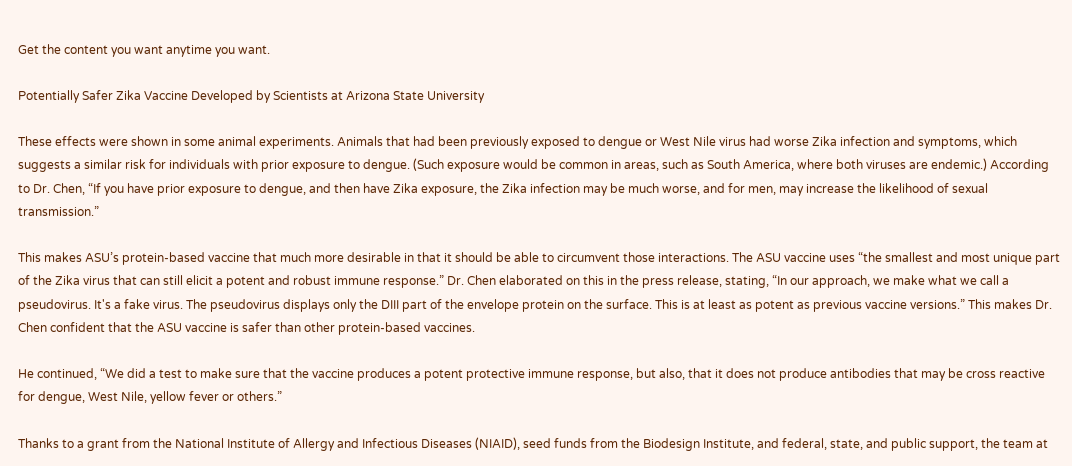Get the content you want anytime you want.

Potentially Safer Zika Vaccine Developed by Scientists at Arizona State University

These effects were shown in some animal experiments. Animals that had been previously exposed to dengue or West Nile virus had worse Zika infection and symptoms, which suggests a similar risk for individuals with prior exposure to dengue. (Such exposure would be common in areas, such as South America, where both viruses are endemic.) According to Dr. Chen, “If you have prior exposure to dengue, and then have Zika exposure, the Zika infection may be much worse, and for men, may increase the likelihood of sexual transmission.”

This makes ASU’s protein-based vaccine that much more desirable in that it should be able to circumvent those interactions. The ASU vaccine uses “the smallest and most unique part of the Zika virus that can still elicit a potent and robust immune response.” Dr. Chen elaborated on this in the press release, stating, “In our approach, we make what we call a pseudovirus. It's a fake virus. The pseudovirus displays only the DIII part of the envelope protein on the surface. This is at least as potent as previous vaccine versions.” This makes Dr. Chen confident that the ASU vaccine is safer than other protein-based vaccines.

He continued, “We did a test to make sure that the vaccine produces a potent protective immune response, but also, that it does not produce antibodies that may be cross reactive for dengue, West Nile, yellow fever or others.”

Thanks to a grant from the National Institute of Allergy and Infectious Diseases (NIAID), seed funds from the Biodesign Institute, and federal, state, and public support, the team at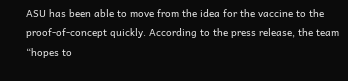ASU has been able to move from the idea for the vaccine to the proof-of-concept quickly. According to the press release, the team “hopes to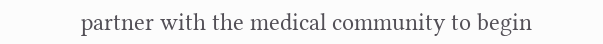partner with the medical community to begin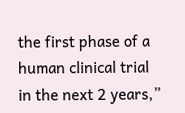the first phase of a human clinical trial in the next 2 years,”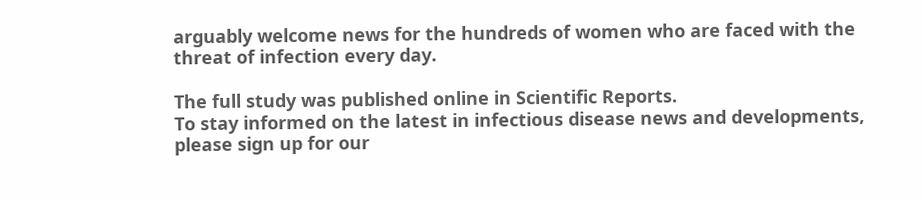arguably welcome news for the hundreds of women who are faced with the threat of infection every day.

The full study was published online in Scientific Reports.
To stay informed on the latest in infectious disease news and developments, please sign up for our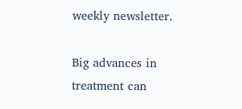weekly newsletter.

Big advances in treatment can